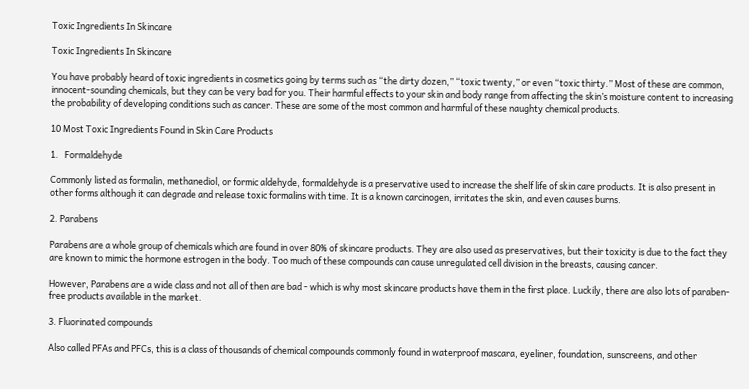Toxic Ingredients In Skincare

Toxic Ingredients In Skincare

You have probably heard of toxic ingredients in cosmetics going by terms such as “the dirty dozen,” “toxic twenty,” or even “toxic thirty.” Most of these are common, innocent-sounding chemicals, but they can be very bad for you. Their harmful effects to your skin and body range from affecting the skin’s moisture content to increasing the probability of developing conditions such as cancer. These are some of the most common and harmful of these naughty chemical products.

10 Most Toxic Ingredients Found in Skin Care Products

1.   Formaldehyde

Commonly listed as formalin, methanediol, or formic aldehyde, formaldehyde is a preservative used to increase the shelf life of skin care products. It is also present in other forms although it can degrade and release toxic formalins with time. It is a known carcinogen, irritates the skin, and even causes burns.

2. Parabens

Parabens are a whole group of chemicals which are found in over 80% of skincare products. They are also used as preservatives, but their toxicity is due to the fact they are known to mimic the hormone estrogen in the body. Too much of these compounds can cause unregulated cell division in the breasts, causing cancer.

However, Parabens are a wide class and not all of then are bad - which is why most skincare products have them in the first place. Luckily, there are also lots of paraben-free products available in the market.

3. Fluorinated compounds

Also called PFAs and PFCs, this is a class of thousands of chemical compounds commonly found in waterproof mascara, eyeliner, foundation, sunscreens, and other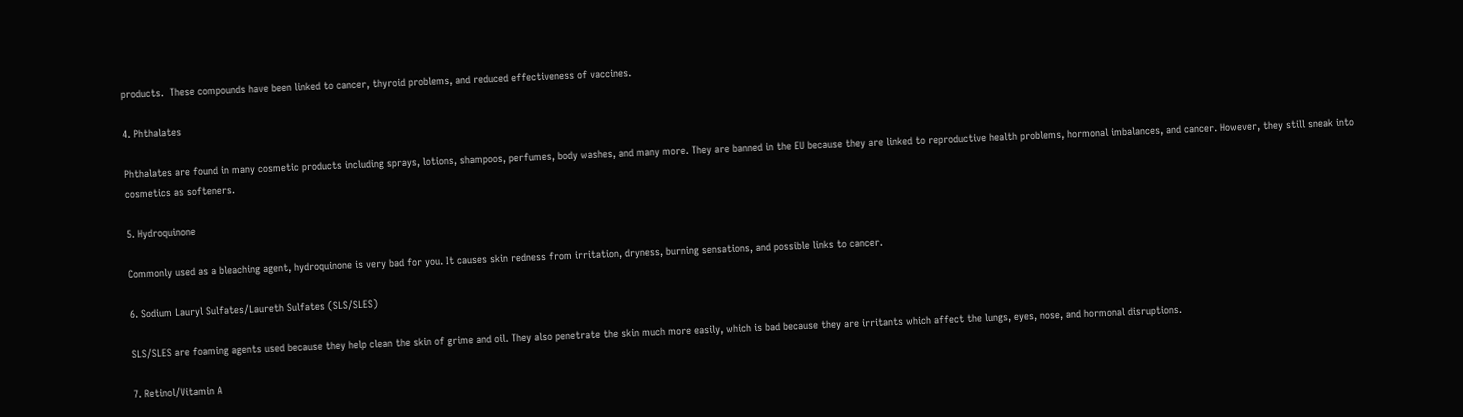products.  These compounds have been linked to cancer, thyroid problems, and reduced effectiveness of vaccines.

4. Phthalates

Phthalates are found in many cosmetic products including sprays, lotions, shampoos, perfumes, body washes, and many more. They are banned in the EU because they are linked to reproductive health problems, hormonal imbalances, and cancer. However, they still sneak into cosmetics as softeners.

5. Hydroquinone

Commonly used as a bleaching agent, hydroquinone is very bad for you. It causes skin redness from irritation, dryness, burning sensations, and possible links to cancer.

6. Sodium Lauryl Sulfates/Laureth Sulfates (SLS/SLES)

SLS/SLES are foaming agents used because they help clean the skin of grime and oil. They also penetrate the skin much more easily, which is bad because they are irritants which affect the lungs, eyes, nose, and hormonal disruptions.

7. Retinol/Vitamin A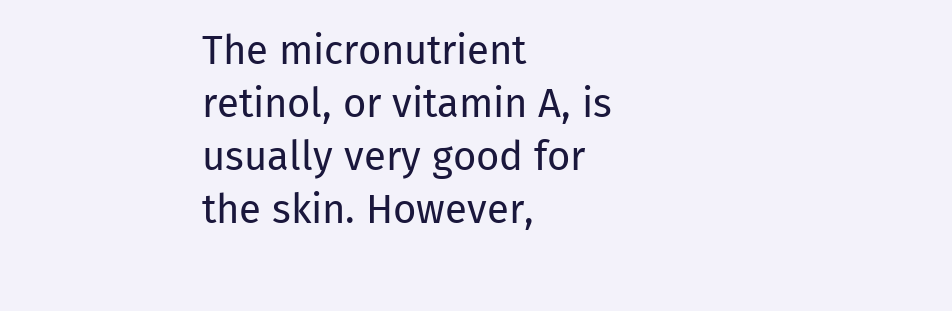The micronutrient retinol, or vitamin A, is usually very good for the skin. However,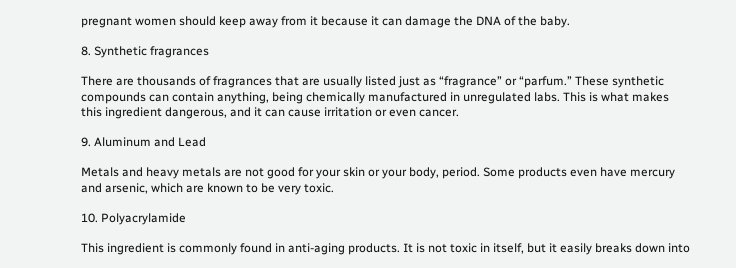pregnant women should keep away from it because it can damage the DNA of the baby.

8. Synthetic fragrances

There are thousands of fragrances that are usually listed just as “fragrance” or “parfum.” These synthetic compounds can contain anything, being chemically manufactured in unregulated labs. This is what makes this ingredient dangerous, and it can cause irritation or even cancer.

9. Aluminum and Lead

Metals and heavy metals are not good for your skin or your body, period. Some products even have mercury and arsenic, which are known to be very toxic.

10. Polyacrylamide

This ingredient is commonly found in anti-aging products. It is not toxic in itself, but it easily breaks down into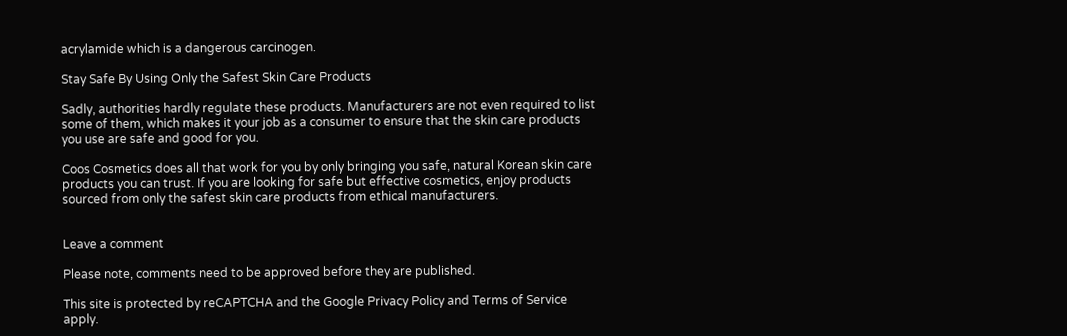acrylamide which is a dangerous carcinogen.

Stay Safe By Using Only the Safest Skin Care Products

Sadly, authorities hardly regulate these products. Manufacturers are not even required to list some of them, which makes it your job as a consumer to ensure that the skin care products you use are safe and good for you.

Coos Cosmetics does all that work for you by only bringing you safe, natural Korean skin care products you can trust. If you are looking for safe but effective cosmetics, enjoy products sourced from only the safest skin care products from ethical manufacturers.


Leave a comment

Please note, comments need to be approved before they are published.

This site is protected by reCAPTCHA and the Google Privacy Policy and Terms of Service apply.